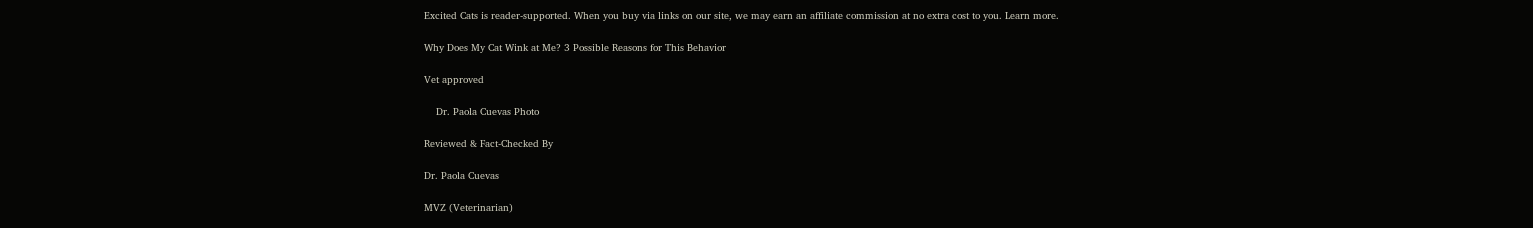Excited Cats is reader-supported. When you buy via links on our site, we may earn an affiliate commission at no extra cost to you. Learn more.

Why Does My Cat Wink at Me? 3 Possible Reasons for This Behavior

Vet approved

    Dr. Paola Cuevas Photo

Reviewed & Fact-Checked By

Dr. Paola Cuevas

MVZ (Veterinarian)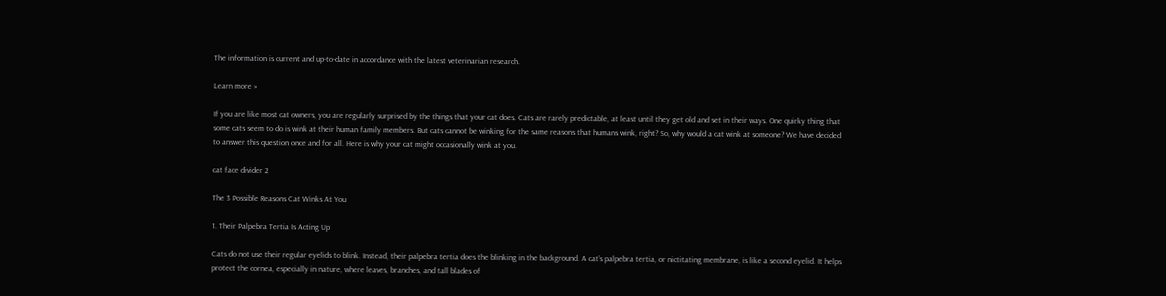The information is current and up-to-date in accordance with the latest veterinarian research.

Learn more »

If you are like most cat owners, you are regularly surprised by the things that your cat does. Cats are rarely predictable, at least until they get old and set in their ways. One quirky thing that some cats seem to do is wink at their human family members. But cats cannot be winking for the same reasons that humans wink, right? So, why would a cat wink at someone? We have decided to answer this question once and for all. Here is why your cat might occasionally wink at you.

cat face divider 2

The 3 Possible Reasons Cat Winks At You

1. Their Palpebra Tertia Is Acting Up

Cats do not use their regular eyelids to blink. Instead, their palpebra tertia does the blinking in the background. A cat’s palpebra tertia, or nictitating membrane, is like a second eyelid. It helps protect the cornea, especially in nature, where leaves, branches, and tall blades of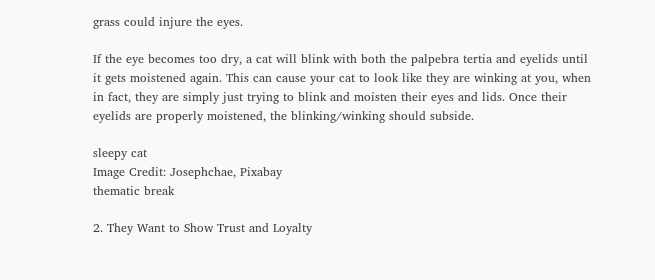grass could injure the eyes.

If the eye becomes too dry, a cat will blink with both the palpebra tertia and eyelids until it gets moistened again. This can cause your cat to look like they are winking at you, when in fact, they are simply just trying to blink and moisten their eyes and lids. Once their eyelids are properly moistened, the blinking/winking should subside.

sleepy cat
Image Credit: Josephchae, Pixabay
thematic break

2. They Want to Show Trust and Loyalty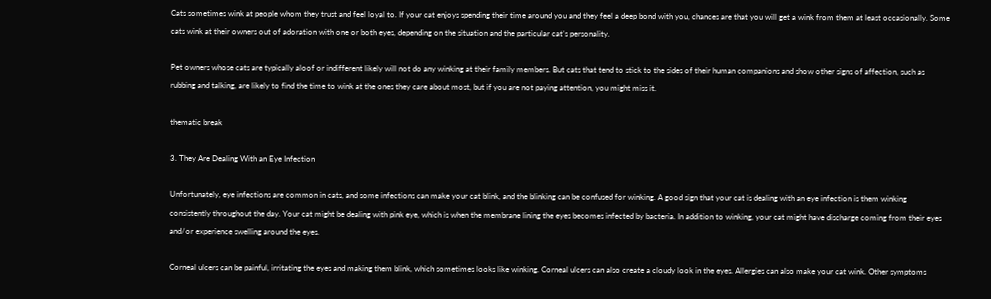Cats sometimes wink at people whom they trust and feel loyal to. If your cat enjoys spending their time around you and they feel a deep bond with you, chances are that you will get a wink from them at least occasionally. Some cats wink at their owners out of adoration with one or both eyes, depending on the situation and the particular cat’s personality.

Pet owners whose cats are typically aloof or indifferent likely will not do any winking at their family members. But cats that tend to stick to the sides of their human companions and show other signs of affection, such as rubbing and talking, are likely to find the time to wink at the ones they care about most, but if you are not paying attention, you might miss it.

thematic break

3. They Are Dealing With an Eye Infection

Unfortunately, eye infections are common in cats, and some infections can make your cat blink, and the blinking can be confused for winking. A good sign that your cat is dealing with an eye infection is them winking consistently throughout the day. Your cat might be dealing with pink eye, which is when the membrane lining the eyes becomes infected by bacteria. In addition to winking, your cat might have discharge coming from their eyes and/or experience swelling around the eyes.

Corneal ulcers can be painful, irritating the eyes and making them blink, which sometimes looks like winking. Corneal ulcers can also create a cloudy look in the eyes. Allergies can also make your cat wink. Other symptoms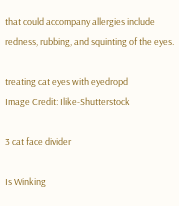that could accompany allergies include redness, rubbing, and squinting of the eyes.

treating cat eyes with eyedropd
Image Credit: Ilike-Shutterstock

3 cat face divider

Is Winking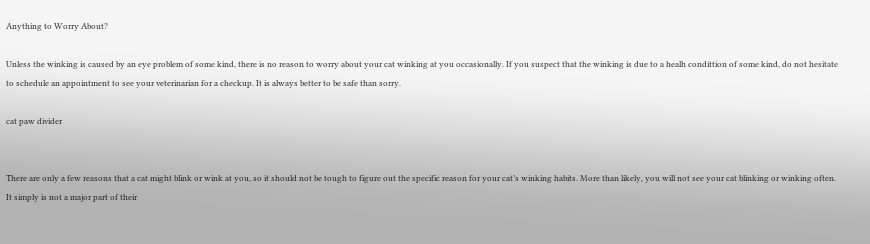Anything to Worry About?

Unless the winking is caused by an eye problem of some kind, there is no reason to worry about your cat winking at you occasionally. If you suspect that the winking is due to a healh condittion of some kind, do not hesitate to schedule an appointment to see your veterinarian for a checkup. It is always better to be safe than sorry.

cat paw divider


There are only a few reasons that a cat might blink or wink at you, so it should not be tough to figure out the specific reason for your cat’s winking habits. More than likely, you will not see your cat blinking or winking often. It simply is not a major part of their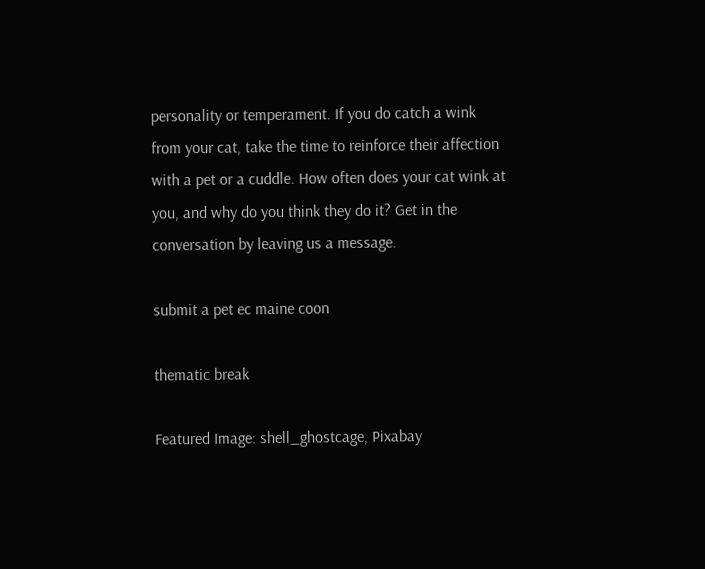personality or temperament. If you do catch a wink from your cat, take the time to reinforce their affection with a pet or a cuddle. How often does your cat wink at you, and why do you think they do it? Get in the conversation by leaving us a message.

submit a pet ec maine coon

thematic break

Featured Image: shell_ghostcage, Pixabay